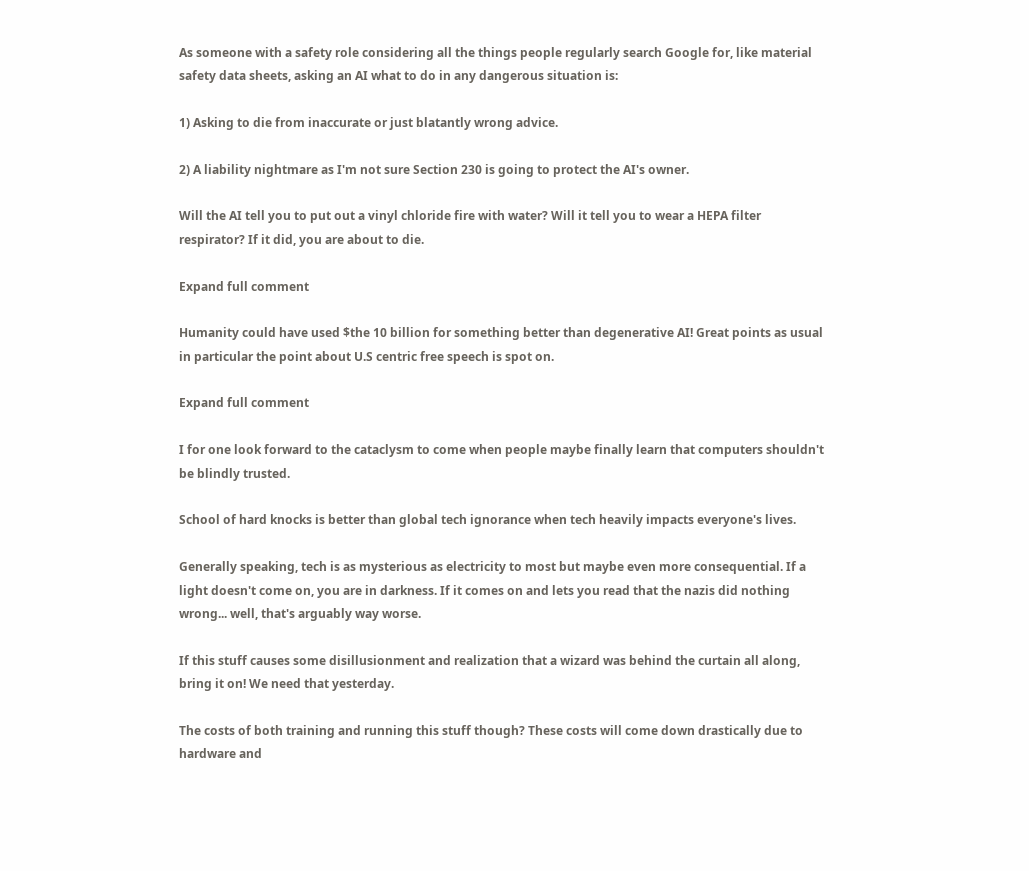As someone with a safety role considering all the things people regularly search Google for, like material safety data sheets, asking an AI what to do in any dangerous situation is:

1) Asking to die from inaccurate or just blatantly wrong advice.

2) A liability nightmare as I'm not sure Section 230 is going to protect the AI's owner.

Will the AI tell you to put out a vinyl chloride fire with water? Will it tell you to wear a HEPA filter respirator? If it did, you are about to die.

Expand full comment

Humanity could have used $the 10 billion for something better than degenerative AI! Great points as usual in particular the point about U.S centric free speech is spot on.

Expand full comment

I for one look forward to the cataclysm to come when people maybe finally learn that computers shouldn't be blindly trusted.

School of hard knocks is better than global tech ignorance when tech heavily impacts everyone's lives.

Generally speaking, tech is as mysterious as electricity to most but maybe even more consequential. If a light doesn't come on, you are in darkness. If it comes on and lets you read that the nazis did nothing wrong... well, that's arguably way worse.

If this stuff causes some disillusionment and realization that a wizard was behind the curtain all along, bring it on! We need that yesterday.

The costs of both training and running this stuff though? These costs will come down drastically due to hardware and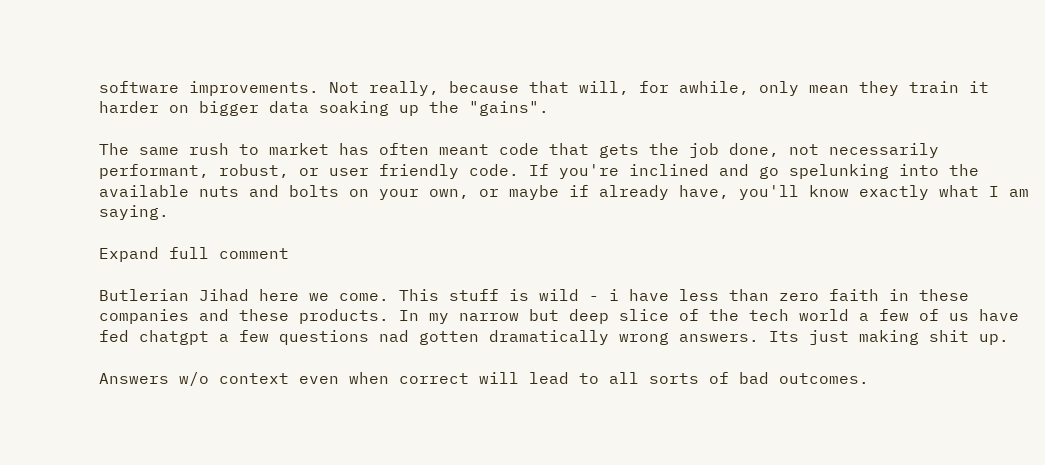software improvements. Not really, because that will, for awhile, only mean they train it harder on bigger data soaking up the "gains".

The same rush to market has often meant code that gets the job done, not necessarily performant, robust, or user friendly code. If you're inclined and go spelunking into the available nuts and bolts on your own, or maybe if already have, you'll know exactly what I am saying.

Expand full comment

Butlerian Jihad here we come. This stuff is wild - i have less than zero faith in these companies and these products. In my narrow but deep slice of the tech world a few of us have fed chatgpt a few questions nad gotten dramatically wrong answers. Its just making shit up.

Answers w/o context even when correct will lead to all sorts of bad outcomes.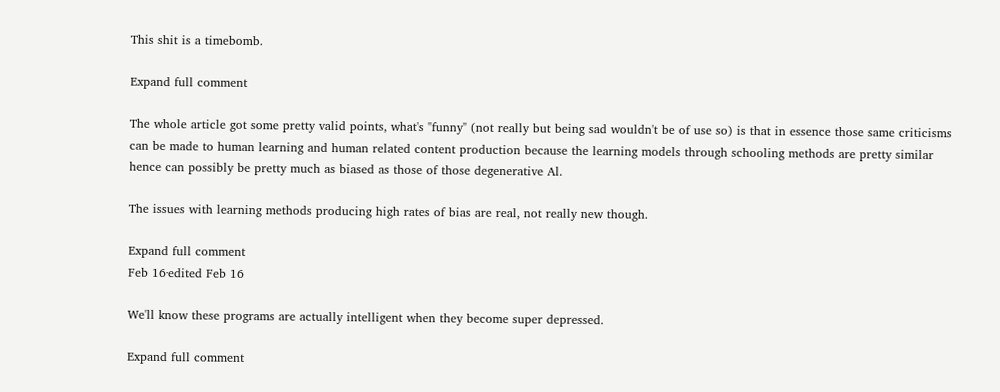This shit is a timebomb.

Expand full comment

The whole article got some pretty valid points, what's "funny" (not really but being sad wouldn't be of use so) is that in essence those same criticisms can be made to human learning and human related content production because the learning models through schooling methods are pretty similar hence can possibly be pretty much as biased as those of those degenerative Al.

The issues with learning methods producing high rates of bias are real, not really new though.

Expand full comment
Feb 16·edited Feb 16

We'll know these programs are actually intelligent when they become super depressed.

Expand full comment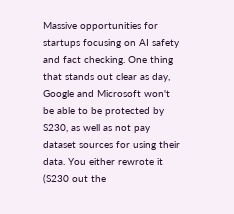Massive opportunities for startups focusing on AI safety and fact checking. One thing that stands out clear as day, Google and Microsoft won't be able to be protected by S230, as well as not pay dataset sources for using their data. You either rewrote it (S230 out the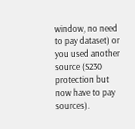window, no need to pay dataset) or you used another source (S230 protection but now have to pay sources).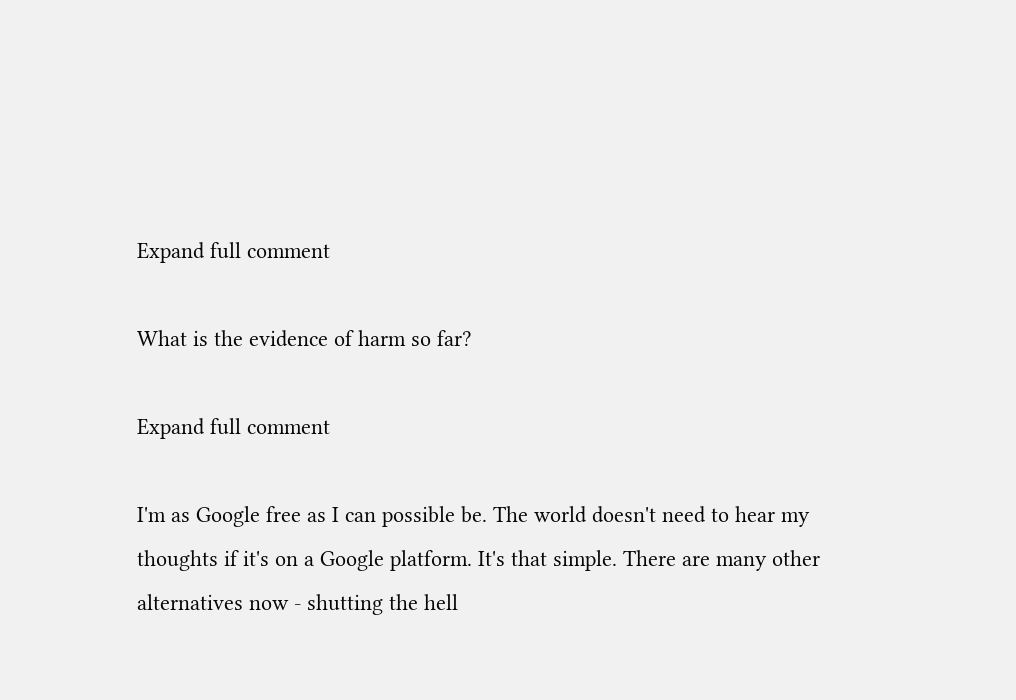Expand full comment

What is the evidence of harm so far?

Expand full comment

I'm as Google free as I can possible be. The world doesn't need to hear my thoughts if it's on a Google platform. It's that simple. There are many other alternatives now - shutting the hell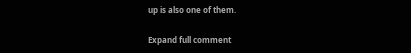up is also one of them.

Expand full comment